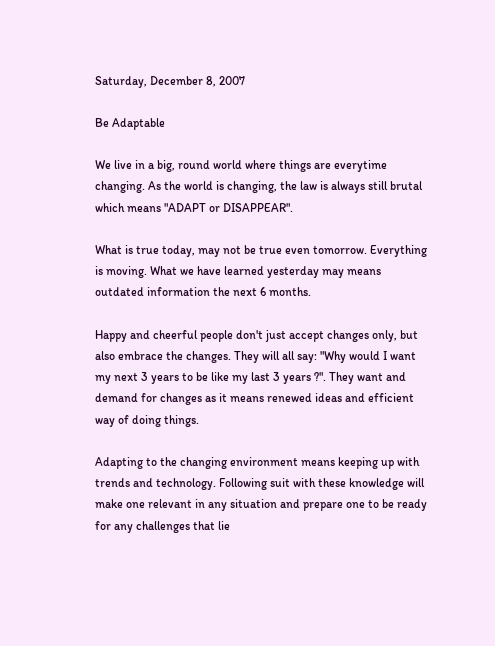Saturday, December 8, 2007

Be Adaptable

We live in a big, round world where things are everytime changing. As the world is changing, the law is always still brutal which means "ADAPT or DISAPPEAR".

What is true today, may not be true even tomorrow. Everything is moving. What we have learned yesterday may means outdated information the next 6 months.

Happy and cheerful people don't just accept changes only, but also embrace the changes. They will all say: "Why would I want my next 3 years to be like my last 3 years ?". They want and demand for changes as it means renewed ideas and efficient way of doing things.

Adapting to the changing environment means keeping up with trends and technology. Following suit with these knowledge will make one relevant in any situation and prepare one to be ready for any challenges that lie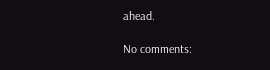ahead.

No comments: